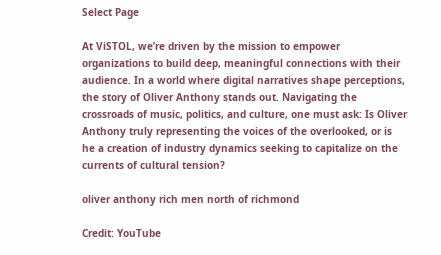Select Page

At ViSTOL, we’re driven by the mission to empower organizations to build deep, meaningful connections with their audience. In a world where digital narratives shape perceptions, the story of Oliver Anthony stands out. Navigating the crossroads of music, politics, and culture, one must ask: Is Oliver Anthony truly representing the voices of the overlooked, or is he a creation of industry dynamics seeking to capitalize on the currents of cultural tension?

oliver anthony rich men north of richmond

Credit: YouTube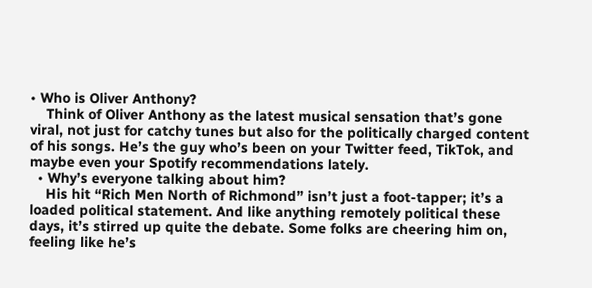• Who is Oliver Anthony?
    Think of Oliver Anthony as the latest musical sensation that’s gone viral, not just for catchy tunes but also for the politically charged content of his songs. He’s the guy who’s been on your Twitter feed, TikTok, and maybe even your Spotify recommendations lately.
  • Why’s everyone talking about him?
    His hit “Rich Men North of Richmond” isn’t just a foot-tapper; it’s a loaded political statement. And like anything remotely political these days, it’s stirred up quite the debate. Some folks are cheering him on, feeling like he’s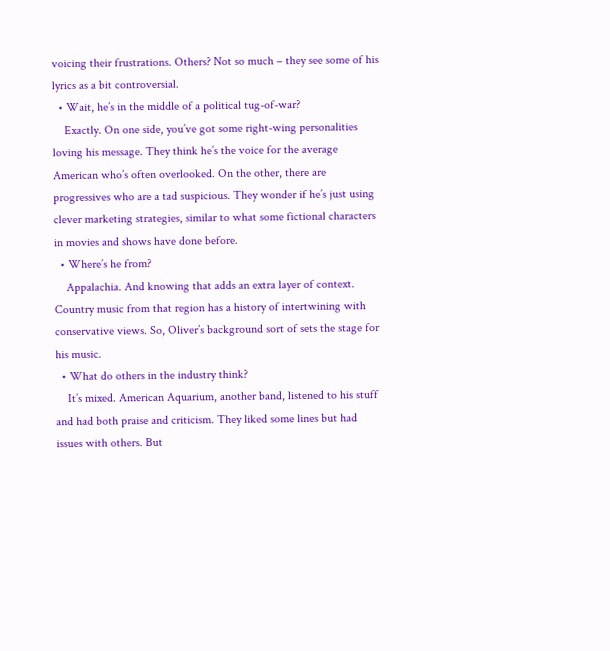voicing their frustrations. Others? Not so much – they see some of his lyrics as a bit controversial.
  • Wait, he’s in the middle of a political tug-of-war?
    Exactly. On one side, you’ve got some right-wing personalities loving his message. They think he’s the voice for the average American who’s often overlooked. On the other, there are progressives who are a tad suspicious. They wonder if he’s just using clever marketing strategies, similar to what some fictional characters in movies and shows have done before.
  • Where’s he from?
    Appalachia. And knowing that adds an extra layer of context. Country music from that region has a history of intertwining with conservative views. So, Oliver’s background sort of sets the stage for his music.
  • What do others in the industry think?
    It’s mixed. American Aquarium, another band, listened to his stuff and had both praise and criticism. They liked some lines but had issues with others. But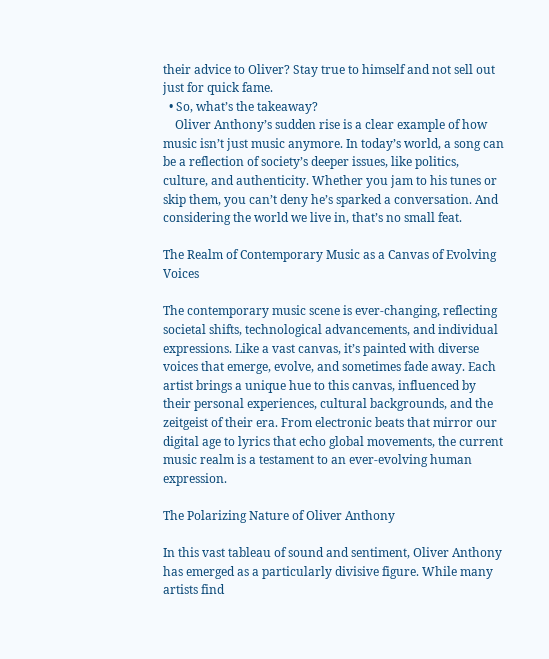their advice to Oliver? Stay true to himself and not sell out just for quick fame.
  • So, what’s the takeaway?
    Oliver Anthony’s sudden rise is a clear example of how music isn’t just music anymore. In today’s world, a song can be a reflection of society’s deeper issues, like politics, culture, and authenticity. Whether you jam to his tunes or skip them, you can’t deny he’s sparked a conversation. And considering the world we live in, that’s no small feat.

The Realm of Contemporary Music as a Canvas of Evolving Voices

The contemporary music scene is ever-changing, reflecting societal shifts, technological advancements, and individual expressions. Like a vast canvas, it’s painted with diverse voices that emerge, evolve, and sometimes fade away. Each artist brings a unique hue to this canvas, influenced by their personal experiences, cultural backgrounds, and the zeitgeist of their era. From electronic beats that mirror our digital age to lyrics that echo global movements, the current music realm is a testament to an ever-evolving human expression.

The Polarizing Nature of Oliver Anthony

In this vast tableau of sound and sentiment, Oliver Anthony has emerged as a particularly divisive figure. While many artists find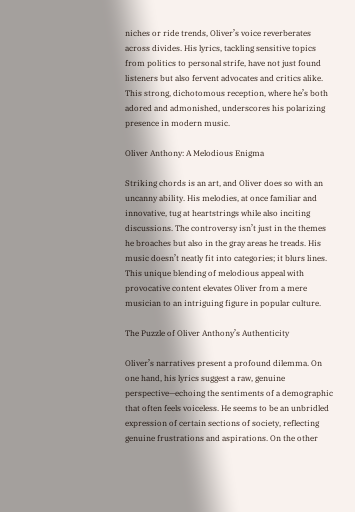niches or ride trends, Oliver’s voice reverberates across divides. His lyrics, tackling sensitive topics from politics to personal strife, have not just found listeners but also fervent advocates and critics alike. This strong, dichotomous reception, where he’s both adored and admonished, underscores his polarizing presence in modern music.

Oliver Anthony: A Melodious Enigma

Striking chords is an art, and Oliver does so with an uncanny ability. His melodies, at once familiar and innovative, tug at heartstrings while also inciting discussions. The controversy isn’t just in the themes he broaches but also in the gray areas he treads. His music doesn’t neatly fit into categories; it blurs lines. This unique blending of melodious appeal with provocative content elevates Oliver from a mere musician to an intriguing figure in popular culture.

The Puzzle of Oliver Anthony’s Authenticity

Oliver’s narratives present a profound dilemma. On one hand, his lyrics suggest a raw, genuine perspective—echoing the sentiments of a demographic that often feels voiceless. He seems to be an unbridled expression of certain sections of society, reflecting genuine frustrations and aspirations. On the other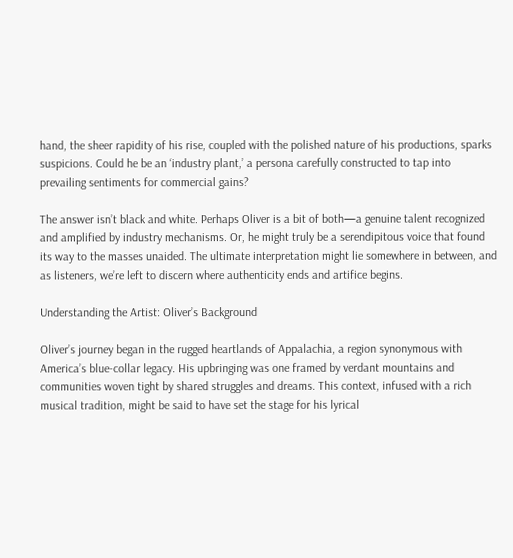hand, the sheer rapidity of his rise, coupled with the polished nature of his productions, sparks suspicions. Could he be an ‘industry plant,’ a persona carefully constructed to tap into prevailing sentiments for commercial gains?

The answer isn’t black and white. Perhaps Oliver is a bit of both—a genuine talent recognized and amplified by industry mechanisms. Or, he might truly be a serendipitous voice that found its way to the masses unaided. The ultimate interpretation might lie somewhere in between, and as listeners, we’re left to discern where authenticity ends and artifice begins.

Understanding the Artist: Oliver’s Background

Oliver’s journey began in the rugged heartlands of Appalachia, a region synonymous with America’s blue-collar legacy. His upbringing was one framed by verdant mountains and communities woven tight by shared struggles and dreams. This context, infused with a rich musical tradition, might be said to have set the stage for his lyrical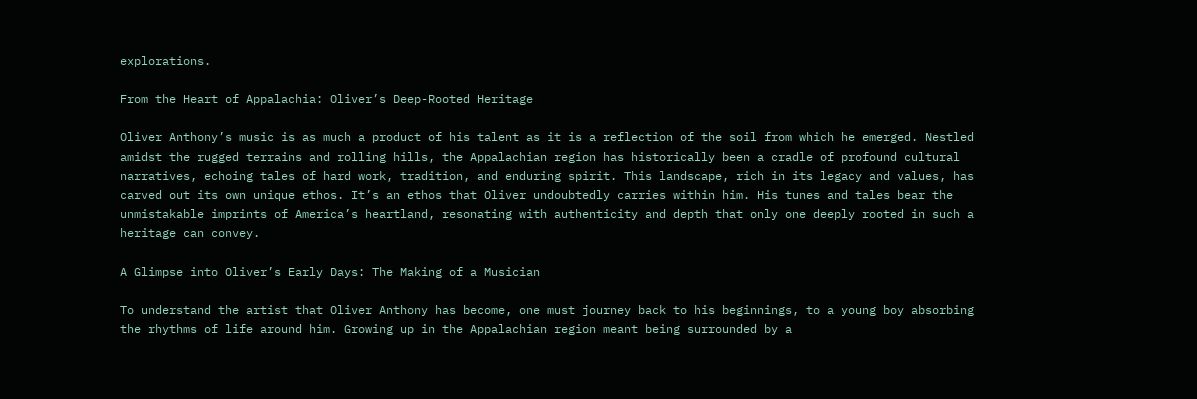explorations.

From the Heart of Appalachia: Oliver’s Deep-Rooted Heritage

Oliver Anthony’s music is as much a product of his talent as it is a reflection of the soil from which he emerged. Nestled amidst the rugged terrains and rolling hills, the Appalachian region has historically been a cradle of profound cultural narratives, echoing tales of hard work, tradition, and enduring spirit. This landscape, rich in its legacy and values, has carved out its own unique ethos. It’s an ethos that Oliver undoubtedly carries within him. His tunes and tales bear the unmistakable imprints of America’s heartland, resonating with authenticity and depth that only one deeply rooted in such a heritage can convey.

A Glimpse into Oliver’s Early Days: The Making of a Musician

To understand the artist that Oliver Anthony has become, one must journey back to his beginnings, to a young boy absorbing the rhythms of life around him. Growing up in the Appalachian region meant being surrounded by a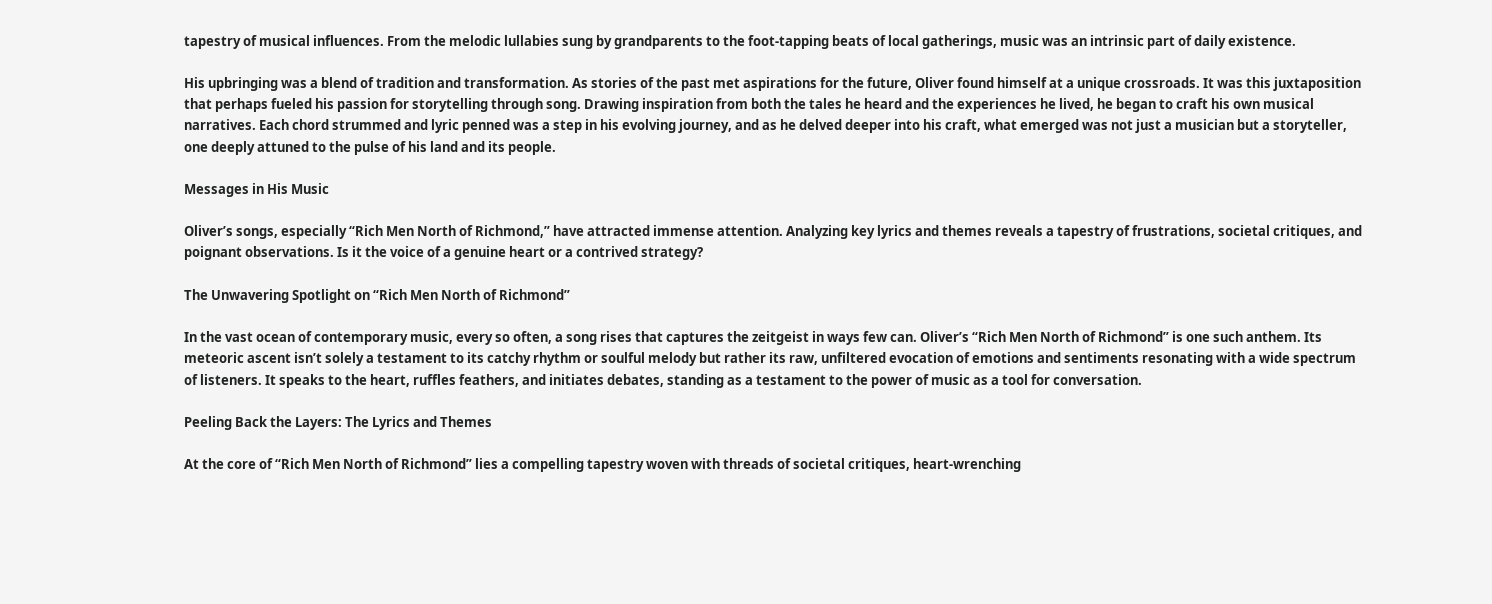tapestry of musical influences. From the melodic lullabies sung by grandparents to the foot-tapping beats of local gatherings, music was an intrinsic part of daily existence.

His upbringing was a blend of tradition and transformation. As stories of the past met aspirations for the future, Oliver found himself at a unique crossroads. It was this juxtaposition that perhaps fueled his passion for storytelling through song. Drawing inspiration from both the tales he heard and the experiences he lived, he began to craft his own musical narratives. Each chord strummed and lyric penned was a step in his evolving journey, and as he delved deeper into his craft, what emerged was not just a musician but a storyteller, one deeply attuned to the pulse of his land and its people.

Messages in His Music

Oliver’s songs, especially “Rich Men North of Richmond,” have attracted immense attention. Analyzing key lyrics and themes reveals a tapestry of frustrations, societal critiques, and poignant observations. Is it the voice of a genuine heart or a contrived strategy?

The Unwavering Spotlight on “Rich Men North of Richmond”

In the vast ocean of contemporary music, every so often, a song rises that captures the zeitgeist in ways few can. Oliver’s “Rich Men North of Richmond” is one such anthem. Its meteoric ascent isn’t solely a testament to its catchy rhythm or soulful melody but rather its raw, unfiltered evocation of emotions and sentiments resonating with a wide spectrum of listeners. It speaks to the heart, ruffles feathers, and initiates debates, standing as a testament to the power of music as a tool for conversation.

Peeling Back the Layers: The Lyrics and Themes

At the core of “Rich Men North of Richmond” lies a compelling tapestry woven with threads of societal critiques, heart-wrenching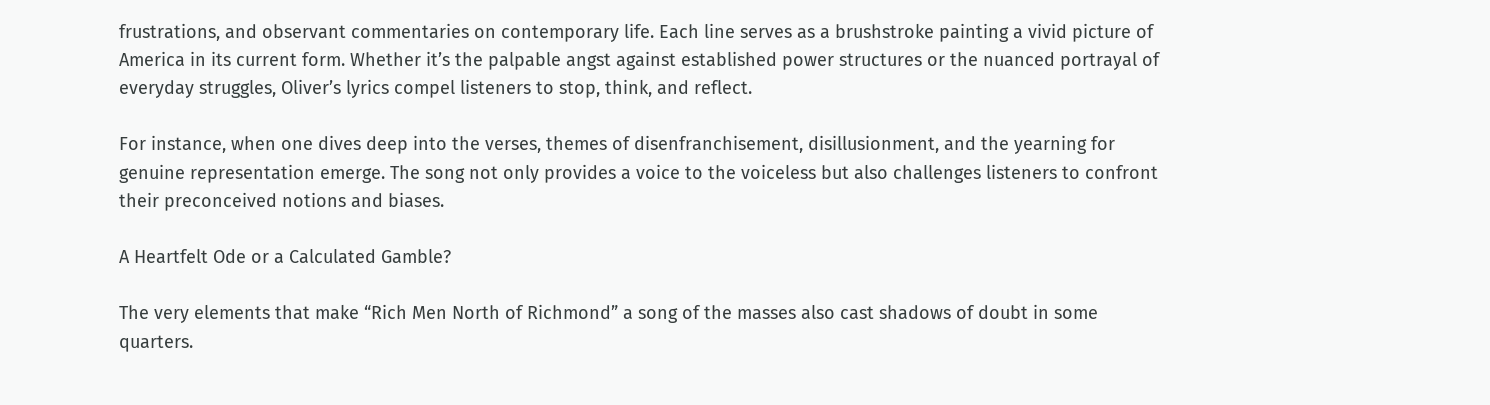frustrations, and observant commentaries on contemporary life. Each line serves as a brushstroke painting a vivid picture of America in its current form. Whether it’s the palpable angst against established power structures or the nuanced portrayal of everyday struggles, Oliver’s lyrics compel listeners to stop, think, and reflect.

For instance, when one dives deep into the verses, themes of disenfranchisement, disillusionment, and the yearning for genuine representation emerge. The song not only provides a voice to the voiceless but also challenges listeners to confront their preconceived notions and biases.

A Heartfelt Ode or a Calculated Gamble?

The very elements that make “Rich Men North of Richmond” a song of the masses also cast shadows of doubt in some quarters.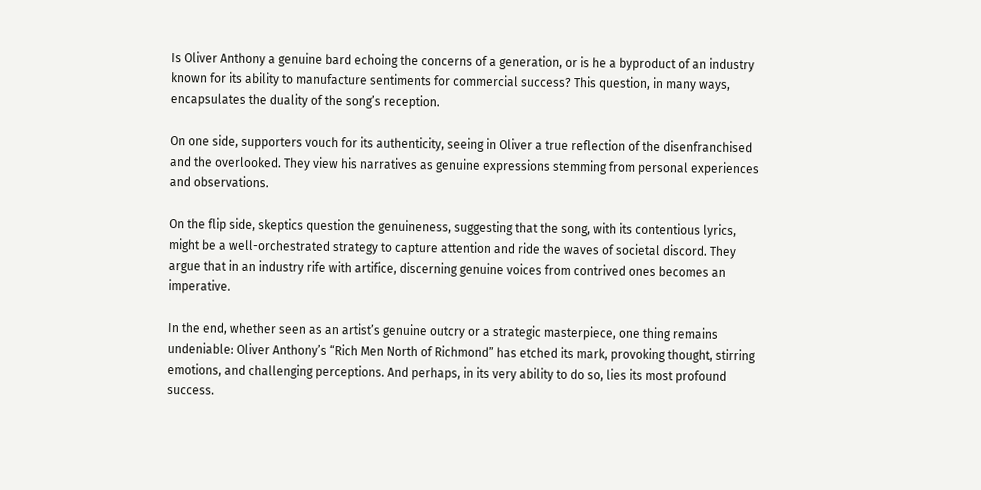Is Oliver Anthony a genuine bard echoing the concerns of a generation, or is he a byproduct of an industry known for its ability to manufacture sentiments for commercial success? This question, in many ways, encapsulates the duality of the song’s reception.

On one side, supporters vouch for its authenticity, seeing in Oliver a true reflection of the disenfranchised and the overlooked. They view his narratives as genuine expressions stemming from personal experiences and observations.

On the flip side, skeptics question the genuineness, suggesting that the song, with its contentious lyrics, might be a well-orchestrated strategy to capture attention and ride the waves of societal discord. They argue that in an industry rife with artifice, discerning genuine voices from contrived ones becomes an imperative.

In the end, whether seen as an artist’s genuine outcry or a strategic masterpiece, one thing remains undeniable: Oliver Anthony’s “Rich Men North of Richmond” has etched its mark, provoking thought, stirring emotions, and challenging perceptions. And perhaps, in its very ability to do so, lies its most profound success.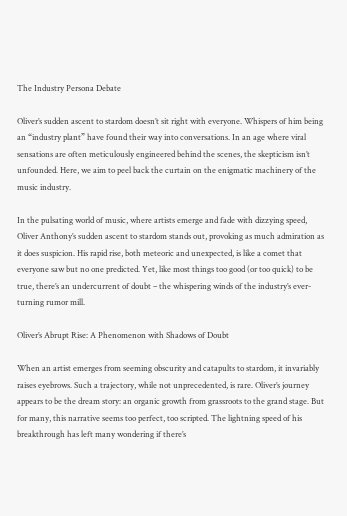The Industry Persona Debate

Oliver’s sudden ascent to stardom doesn’t sit right with everyone. Whispers of him being an “industry plant” have found their way into conversations. In an age where viral sensations are often meticulously engineered behind the scenes, the skepticism isn’t unfounded. Here, we aim to peel back the curtain on the enigmatic machinery of the music industry.

In the pulsating world of music, where artists emerge and fade with dizzying speed, Oliver Anthony’s sudden ascent to stardom stands out, provoking as much admiration as it does suspicion. His rapid rise, both meteoric and unexpected, is like a comet that everyone saw but no one predicted. Yet, like most things too good (or too quick) to be true, there’s an undercurrent of doubt – the whispering winds of the industry’s ever-turning rumor mill.

Oliver’s Abrupt Rise: A Phenomenon with Shadows of Doubt

When an artist emerges from seeming obscurity and catapults to stardom, it invariably raises eyebrows. Such a trajectory, while not unprecedented, is rare. Oliver’s journey appears to be the dream story: an organic growth from grassroots to the grand stage. But for many, this narrative seems too perfect, too scripted. The lightning speed of his breakthrough has left many wondering if there’s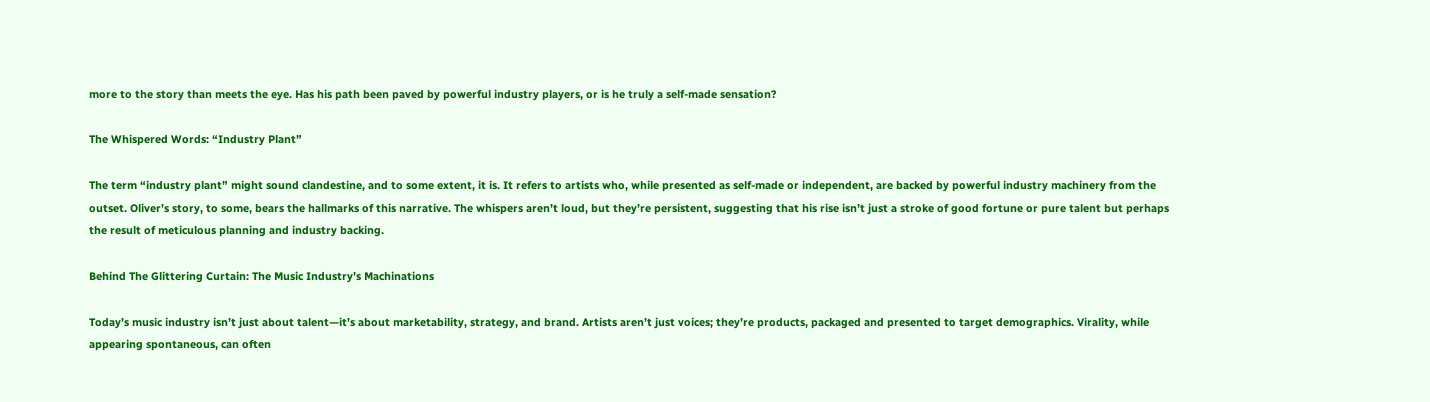more to the story than meets the eye. Has his path been paved by powerful industry players, or is he truly a self-made sensation?

The Whispered Words: “Industry Plant”

The term “industry plant” might sound clandestine, and to some extent, it is. It refers to artists who, while presented as self-made or independent, are backed by powerful industry machinery from the outset. Oliver’s story, to some, bears the hallmarks of this narrative. The whispers aren’t loud, but they’re persistent, suggesting that his rise isn’t just a stroke of good fortune or pure talent but perhaps the result of meticulous planning and industry backing.

Behind The Glittering Curtain: The Music Industry’s Machinations

Today’s music industry isn’t just about talent—it’s about marketability, strategy, and brand. Artists aren’t just voices; they’re products, packaged and presented to target demographics. Virality, while appearing spontaneous, can often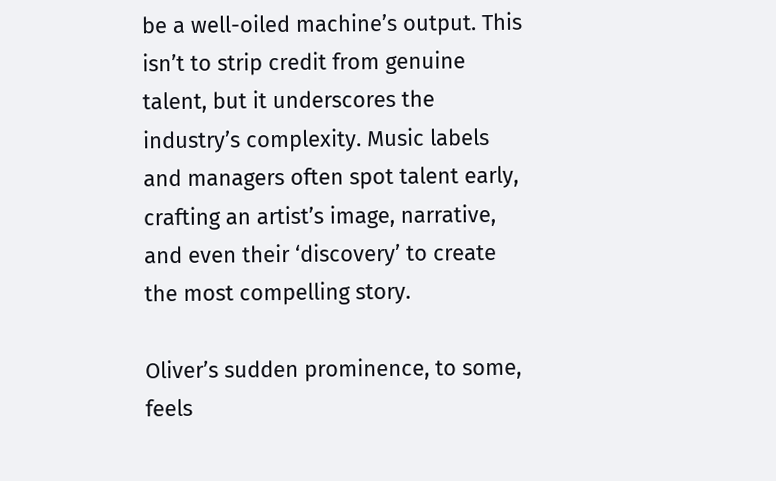be a well-oiled machine’s output. This isn’t to strip credit from genuine talent, but it underscores the industry’s complexity. Music labels and managers often spot talent early, crafting an artist’s image, narrative, and even their ‘discovery’ to create the most compelling story.

Oliver’s sudden prominence, to some, feels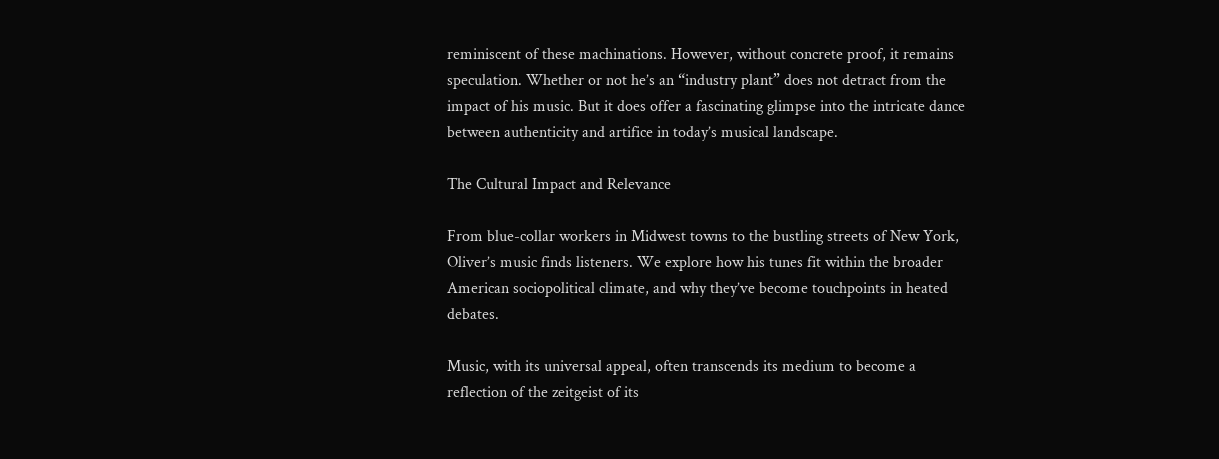reminiscent of these machinations. However, without concrete proof, it remains speculation. Whether or not he’s an “industry plant” does not detract from the impact of his music. But it does offer a fascinating glimpse into the intricate dance between authenticity and artifice in today’s musical landscape.

The Cultural Impact and Relevance

From blue-collar workers in Midwest towns to the bustling streets of New York, Oliver’s music finds listeners. We explore how his tunes fit within the broader American sociopolitical climate, and why they’ve become touchpoints in heated debates.

Music, with its universal appeal, often transcends its medium to become a reflection of the zeitgeist of its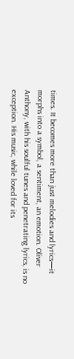times. It becomes more than just melodies and lyrics—it morphs into a symbol, a sentiment, an emotion. Oliver Anthony, with his soulful tunes and penetrating lyrics, is no exception. His music, while loved for its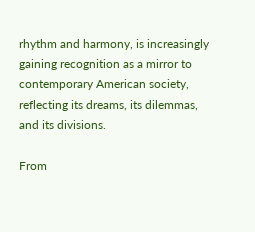rhythm and harmony, is increasingly gaining recognition as a mirror to contemporary American society, reflecting its dreams, its dilemmas, and its divisions.

From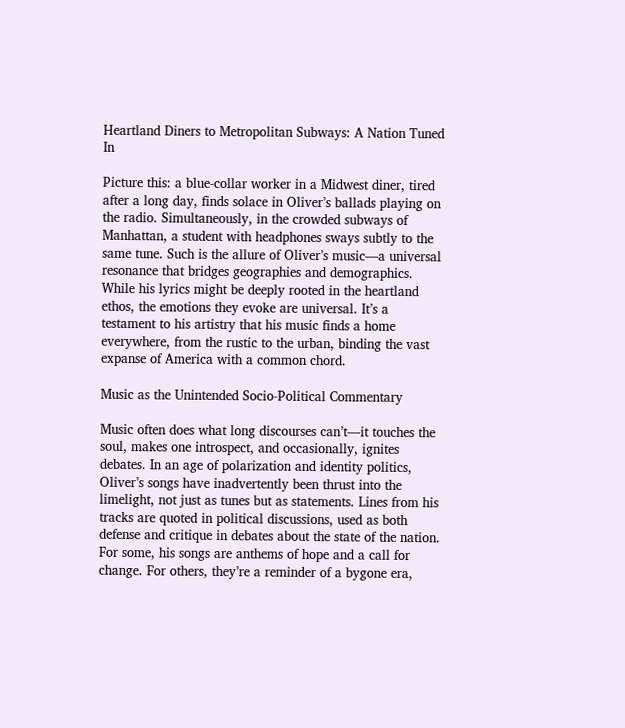Heartland Diners to Metropolitan Subways: A Nation Tuned In

Picture this: a blue-collar worker in a Midwest diner, tired after a long day, finds solace in Oliver’s ballads playing on the radio. Simultaneously, in the crowded subways of Manhattan, a student with headphones sways subtly to the same tune. Such is the allure of Oliver’s music—a universal resonance that bridges geographies and demographics. While his lyrics might be deeply rooted in the heartland ethos, the emotions they evoke are universal. It’s a testament to his artistry that his music finds a home everywhere, from the rustic to the urban, binding the vast expanse of America with a common chord.

Music as the Unintended Socio-Political Commentary

Music often does what long discourses can’t—it touches the soul, makes one introspect, and occasionally, ignites debates. In an age of polarization and identity politics, Oliver’s songs have inadvertently been thrust into the limelight, not just as tunes but as statements. Lines from his tracks are quoted in political discussions, used as both defense and critique in debates about the state of the nation. For some, his songs are anthems of hope and a call for change. For others, they’re a reminder of a bygone era,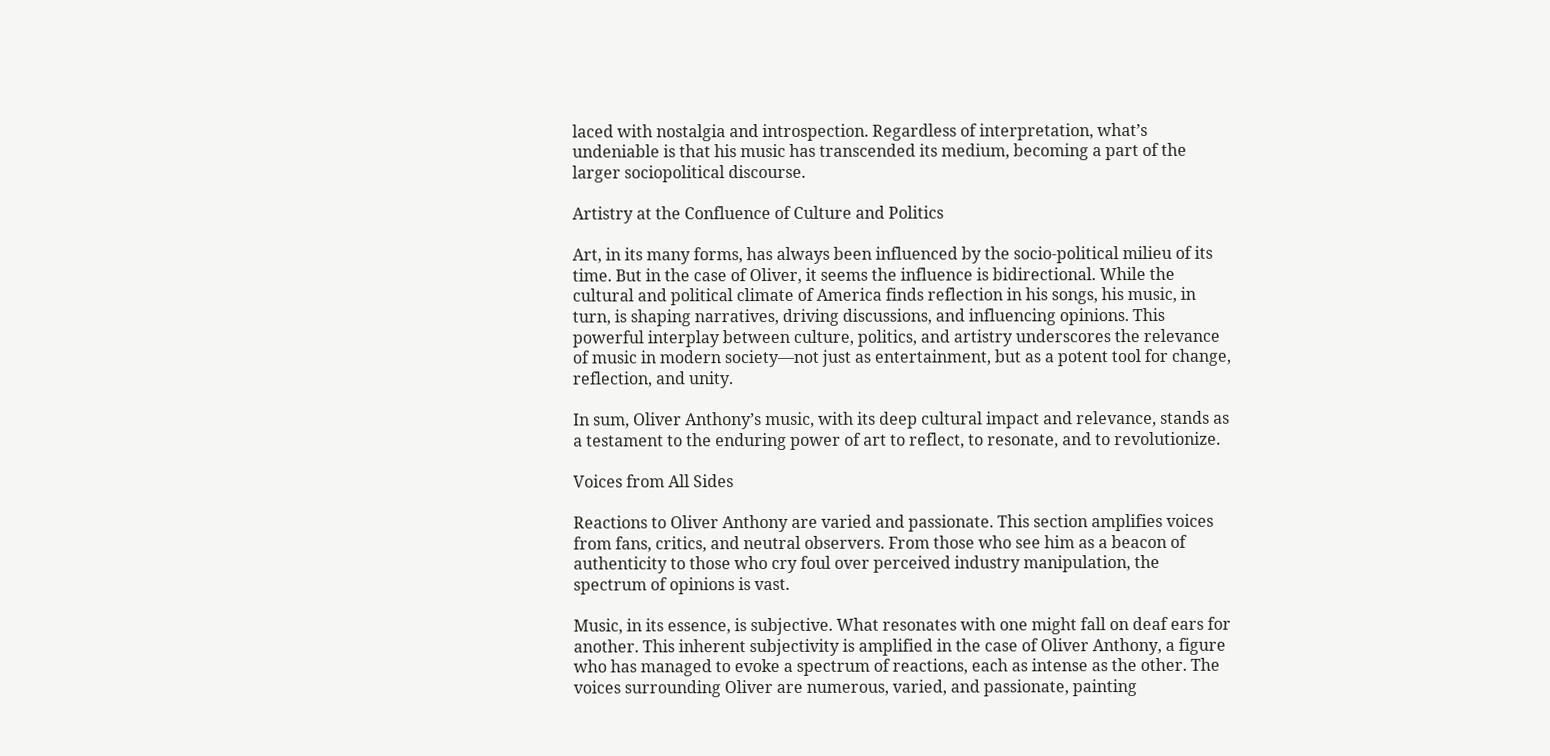laced with nostalgia and introspection. Regardless of interpretation, what’s undeniable is that his music has transcended its medium, becoming a part of the larger sociopolitical discourse.

Artistry at the Confluence of Culture and Politics

Art, in its many forms, has always been influenced by the socio-political milieu of its time. But in the case of Oliver, it seems the influence is bidirectional. While the cultural and political climate of America finds reflection in his songs, his music, in turn, is shaping narratives, driving discussions, and influencing opinions. This powerful interplay between culture, politics, and artistry underscores the relevance of music in modern society—not just as entertainment, but as a potent tool for change, reflection, and unity.

In sum, Oliver Anthony’s music, with its deep cultural impact and relevance, stands as a testament to the enduring power of art to reflect, to resonate, and to revolutionize.

Voices from All Sides

Reactions to Oliver Anthony are varied and passionate. This section amplifies voices from fans, critics, and neutral observers. From those who see him as a beacon of authenticity to those who cry foul over perceived industry manipulation, the spectrum of opinions is vast.

Music, in its essence, is subjective. What resonates with one might fall on deaf ears for another. This inherent subjectivity is amplified in the case of Oliver Anthony, a figure who has managed to evoke a spectrum of reactions, each as intense as the other. The voices surrounding Oliver are numerous, varied, and passionate, painting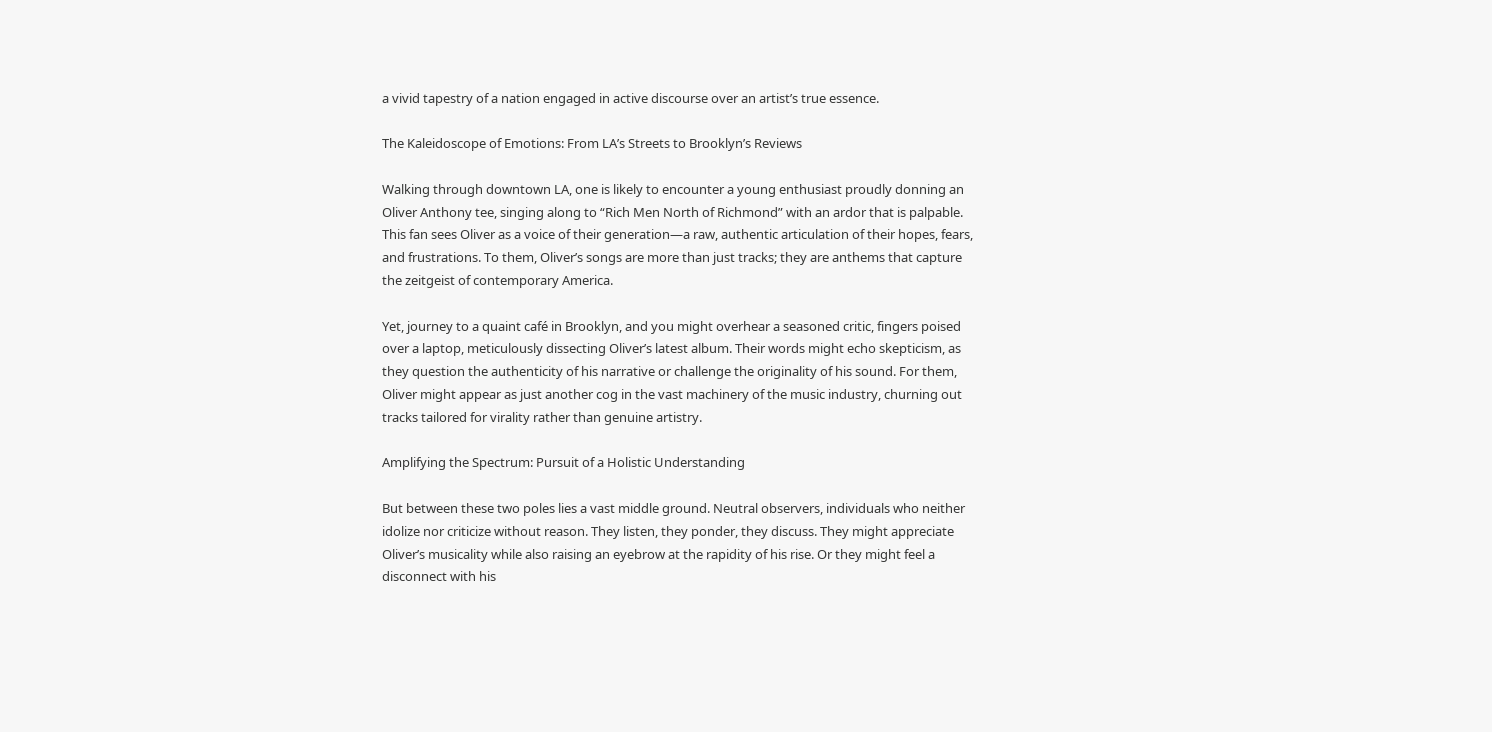a vivid tapestry of a nation engaged in active discourse over an artist’s true essence.

The Kaleidoscope of Emotions: From LA’s Streets to Brooklyn’s Reviews

Walking through downtown LA, one is likely to encounter a young enthusiast proudly donning an Oliver Anthony tee, singing along to “Rich Men North of Richmond” with an ardor that is palpable. This fan sees Oliver as a voice of their generation—a raw, authentic articulation of their hopes, fears, and frustrations. To them, Oliver’s songs are more than just tracks; they are anthems that capture the zeitgeist of contemporary America.

Yet, journey to a quaint café in Brooklyn, and you might overhear a seasoned critic, fingers poised over a laptop, meticulously dissecting Oliver’s latest album. Their words might echo skepticism, as they question the authenticity of his narrative or challenge the originality of his sound. For them, Oliver might appear as just another cog in the vast machinery of the music industry, churning out tracks tailored for virality rather than genuine artistry.

Amplifying the Spectrum: Pursuit of a Holistic Understanding

But between these two poles lies a vast middle ground. Neutral observers, individuals who neither idolize nor criticize without reason. They listen, they ponder, they discuss. They might appreciate Oliver’s musicality while also raising an eyebrow at the rapidity of his rise. Or they might feel a disconnect with his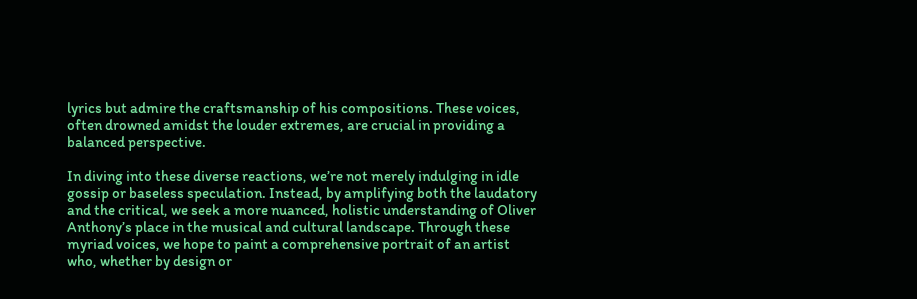lyrics but admire the craftsmanship of his compositions. These voices, often drowned amidst the louder extremes, are crucial in providing a balanced perspective.

In diving into these diverse reactions, we’re not merely indulging in idle gossip or baseless speculation. Instead, by amplifying both the laudatory and the critical, we seek a more nuanced, holistic understanding of Oliver Anthony’s place in the musical and cultural landscape. Through these myriad voices, we hope to paint a comprehensive portrait of an artist who, whether by design or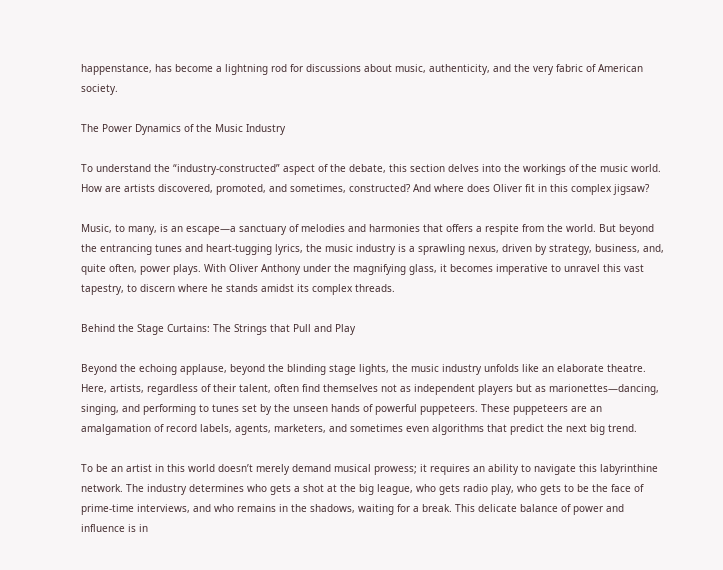happenstance, has become a lightning rod for discussions about music, authenticity, and the very fabric of American society.

The Power Dynamics of the Music Industry

To understand the “industry-constructed” aspect of the debate, this section delves into the workings of the music world. How are artists discovered, promoted, and sometimes, constructed? And where does Oliver fit in this complex jigsaw?

Music, to many, is an escape—a sanctuary of melodies and harmonies that offers a respite from the world. But beyond the entrancing tunes and heart-tugging lyrics, the music industry is a sprawling nexus, driven by strategy, business, and, quite often, power plays. With Oliver Anthony under the magnifying glass, it becomes imperative to unravel this vast tapestry, to discern where he stands amidst its complex threads.

Behind the Stage Curtains: The Strings that Pull and Play

Beyond the echoing applause, beyond the blinding stage lights, the music industry unfolds like an elaborate theatre. Here, artists, regardless of their talent, often find themselves not as independent players but as marionettes—dancing, singing, and performing to tunes set by the unseen hands of powerful puppeteers. These puppeteers are an amalgamation of record labels, agents, marketers, and sometimes even algorithms that predict the next big trend.

To be an artist in this world doesn’t merely demand musical prowess; it requires an ability to navigate this labyrinthine network. The industry determines who gets a shot at the big league, who gets radio play, who gets to be the face of prime-time interviews, and who remains in the shadows, waiting for a break. This delicate balance of power and influence is in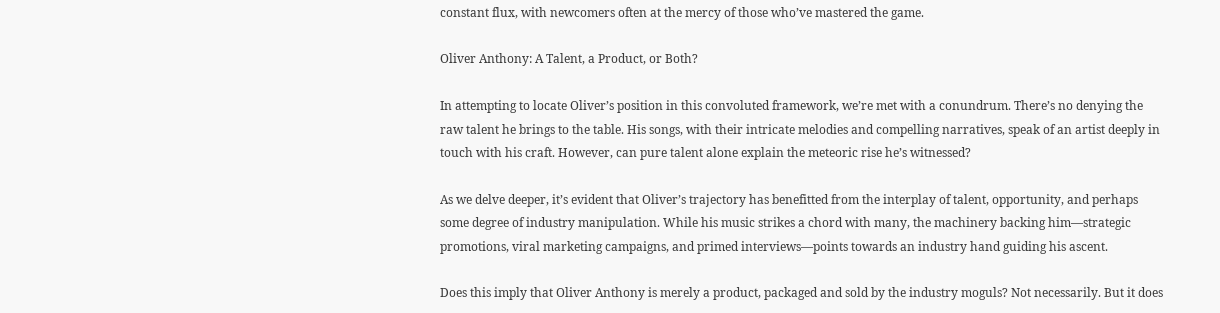constant flux, with newcomers often at the mercy of those who’ve mastered the game.

Oliver Anthony: A Talent, a Product, or Both?

In attempting to locate Oliver’s position in this convoluted framework, we’re met with a conundrum. There’s no denying the raw talent he brings to the table. His songs, with their intricate melodies and compelling narratives, speak of an artist deeply in touch with his craft. However, can pure talent alone explain the meteoric rise he’s witnessed?

As we delve deeper, it’s evident that Oliver’s trajectory has benefitted from the interplay of talent, opportunity, and perhaps some degree of industry manipulation. While his music strikes a chord with many, the machinery backing him—strategic promotions, viral marketing campaigns, and primed interviews—points towards an industry hand guiding his ascent.

Does this imply that Oliver Anthony is merely a product, packaged and sold by the industry moguls? Not necessarily. But it does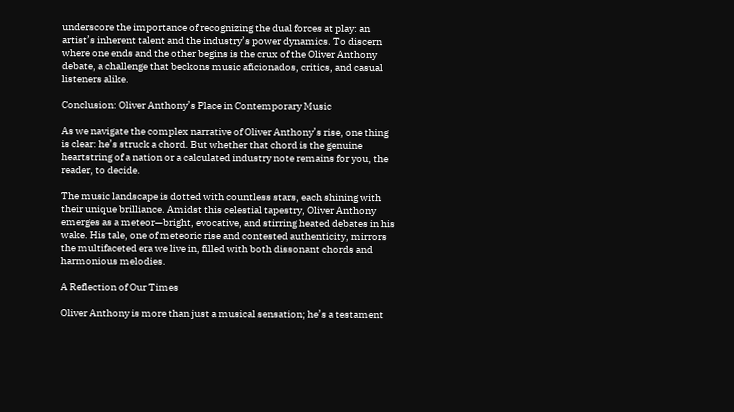underscore the importance of recognizing the dual forces at play: an artist’s inherent talent and the industry’s power dynamics. To discern where one ends and the other begins is the crux of the Oliver Anthony debate, a challenge that beckons music aficionados, critics, and casual listeners alike.

Conclusion: Oliver Anthony’s Place in Contemporary Music

As we navigate the complex narrative of Oliver Anthony’s rise, one thing is clear: he’s struck a chord. But whether that chord is the genuine heartstring of a nation or a calculated industry note remains for you, the reader, to decide.

The music landscape is dotted with countless stars, each shining with their unique brilliance. Amidst this celestial tapestry, Oliver Anthony emerges as a meteor—bright, evocative, and stirring heated debates in his wake. His tale, one of meteoric rise and contested authenticity, mirrors the multifaceted era we live in, filled with both dissonant chords and harmonious melodies.

A Reflection of Our Times

Oliver Anthony is more than just a musical sensation; he’s a testament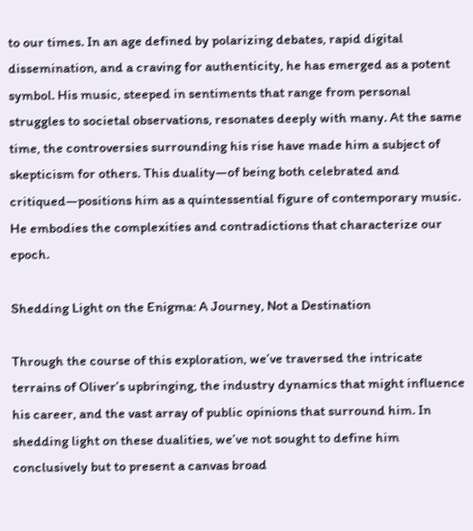to our times. In an age defined by polarizing debates, rapid digital dissemination, and a craving for authenticity, he has emerged as a potent symbol. His music, steeped in sentiments that range from personal struggles to societal observations, resonates deeply with many. At the same time, the controversies surrounding his rise have made him a subject of skepticism for others. This duality—of being both celebrated and critiqued—positions him as a quintessential figure of contemporary music. He embodies the complexities and contradictions that characterize our epoch.

Shedding Light on the Enigma: A Journey, Not a Destination

Through the course of this exploration, we’ve traversed the intricate terrains of Oliver’s upbringing, the industry dynamics that might influence his career, and the vast array of public opinions that surround him. In shedding light on these dualities, we’ve not sought to define him conclusively but to present a canvas broad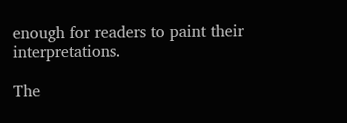enough for readers to paint their interpretations.

The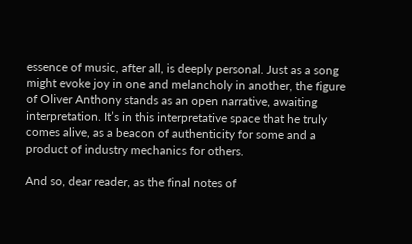essence of music, after all, is deeply personal. Just as a song might evoke joy in one and melancholy in another, the figure of Oliver Anthony stands as an open narrative, awaiting interpretation. It’s in this interpretative space that he truly comes alive, as a beacon of authenticity for some and a product of industry mechanics for others.

And so, dear reader, as the final notes of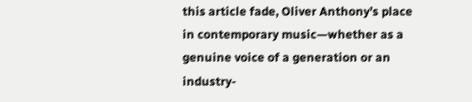this article fade, Oliver Anthony’s place in contemporary music—whether as a genuine voice of a generation or an industry-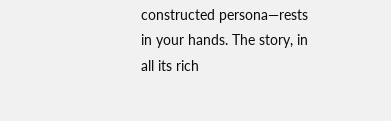constructed persona—rests in your hands. The story, in all its rich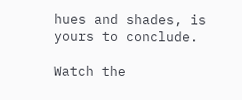hues and shades, is yours to conclude.

Watch the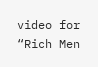video for “Rich Men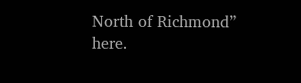North of Richmond” here.